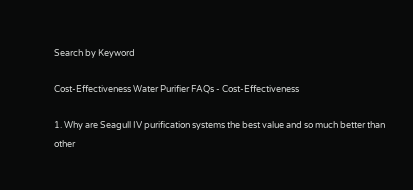Search by Keyword

Cost-Effectiveness Water Purifier FAQs - Cost-Effectiveness

1. Why are Seagull IV purification systems the best value and so much better than other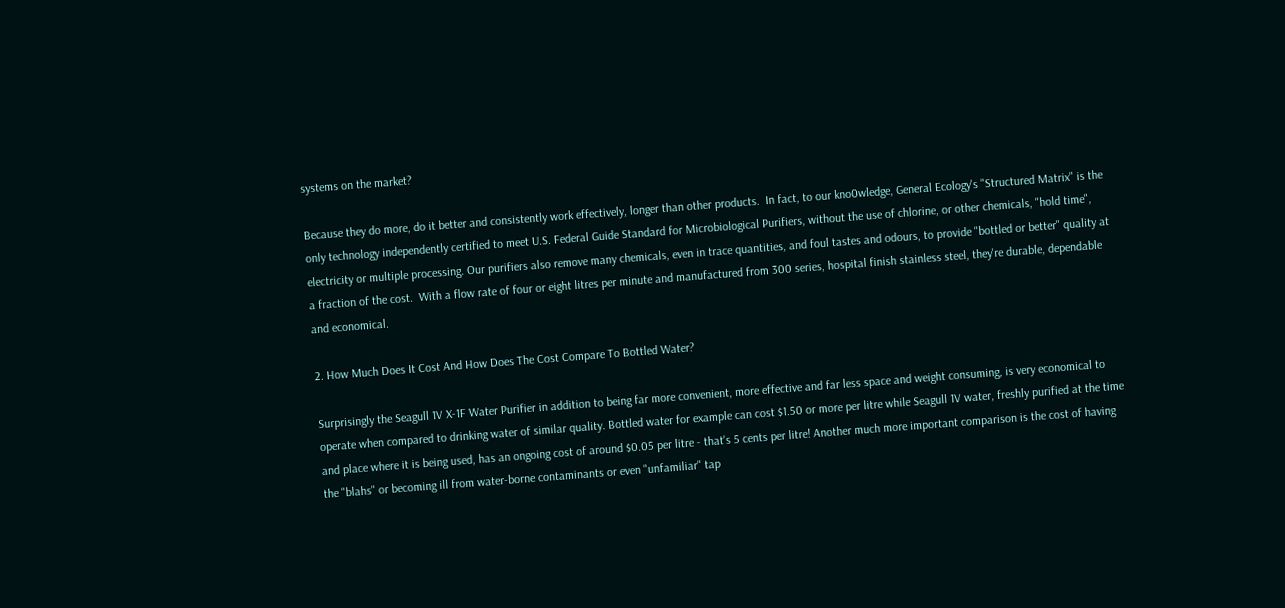systems on the market?

Because they do more, do it better and consistently work effectively, longer than other products.  In fact, to our kno0wledge, General Ecology's "Structured Matrix" is the only technology independently certified to meet U.S. Federal Guide Standard for Microbiological Purifiers, without the use of chlorine, or other chemicals, "hold time", electricity or multiple processing. Our purifiers also remove many chemicals, even in trace quantities, and foul tastes and odours, to provide "bottled or better" quality at a fraction of the cost.  With a flow rate of four or eight litres per minute and manufactured from 300 series, hospital finish stainless steel, they're durable, dependable and economical.

2. How Much Does It Cost And How Does The Cost Compare To Bottled Water?

Surprisingly the Seagull 1V X-1F Water Purifier in addition to being far more convenient, more effective and far less space and weight consuming, is very economical to operate when compared to drinking water of similar quality. Bottled water for example can cost $1.50 or more per litre while Seagull 1V water, freshly purified at the time and place where it is being used, has an ongoing cost of around $0.05 per litre - that's 5 cents per litre! Another much more important comparison is the cost of having the "blahs" or becoming ill from water-borne contaminants or even "unfamiliar" tap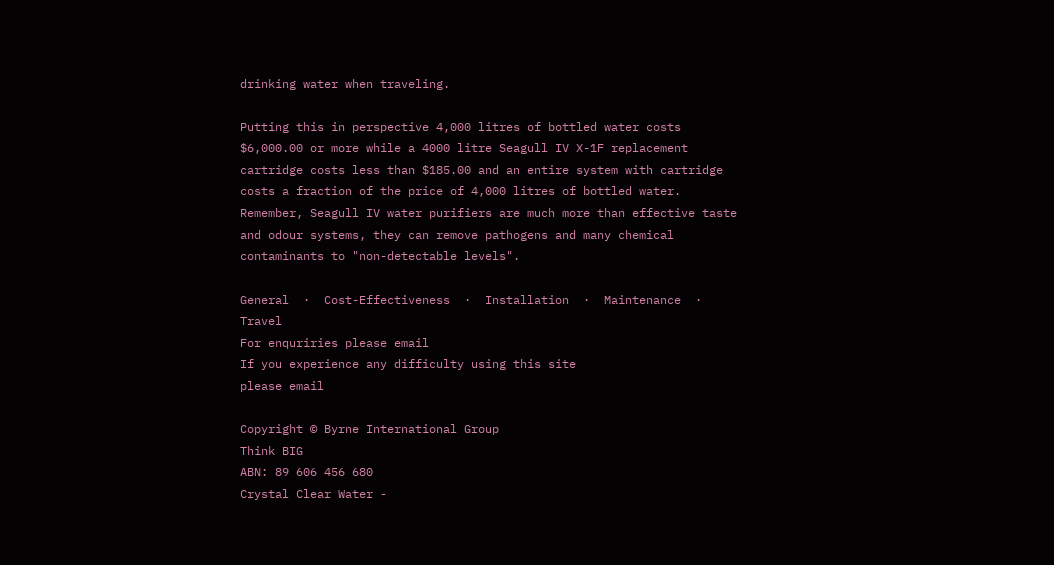drinking water when traveling.

Putting this in perspective 4,000 litres of bottled water costs $6,000.00 or more while a 4000 litre Seagull IV X-1F replacement cartridge costs less than $185.00 and an entire system with cartridge costs a fraction of the price of 4,000 litres of bottled water. Remember, Seagull IV water purifiers are much more than effective taste and odour systems, they can remove pathogens and many chemical contaminants to "non-detectable levels".

General  ·  Cost-Effectiveness  ·  Installation  ·  Maintenance  ·  Travel
For enquriries please email
If you experience any difficulty using this site
please email

Copyright © Byrne International Group
Think BIG
ABN: 89 606 456 680
Crystal Clear Water -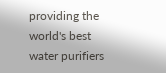providing the world's best water purifiers